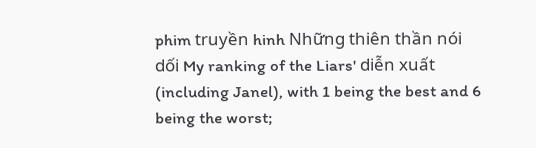phim truyền hinh Những thiên thần nói dối My ranking of the Liars' diễn xuất (including Janel), with 1 being the best and 6 being the worst;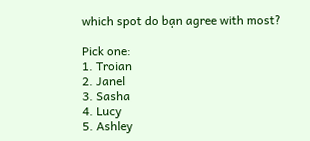which spot do bạn agree with most?

Pick one:
1. Troian
2. Janel
3. Sasha
4. Lucy
5. Ashley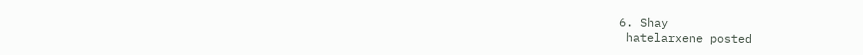6. Shay
 hatelarxene posted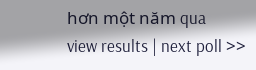hơn một năm qua
view results | next poll >>